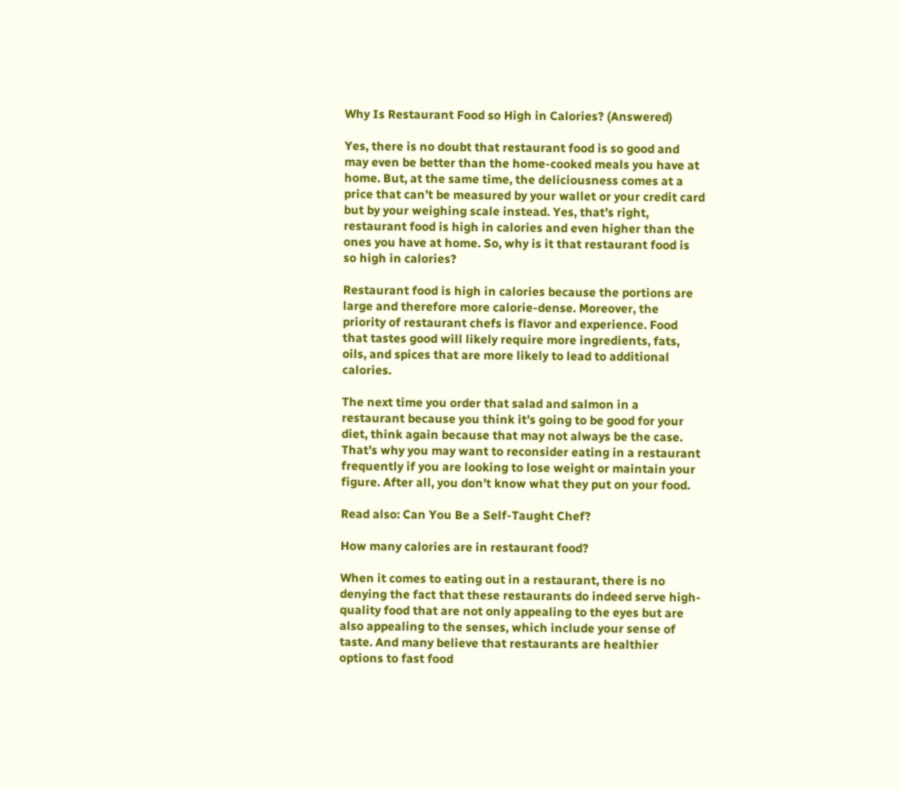Why Is Restaurant Food so High in Calories? (Answered)

Yes, there is no doubt that restaurant food is so good and may even be better than the home-cooked meals you have at home. But, at the same time, the deliciousness comes at a price that can’t be measured by your wallet or your credit card but by your weighing scale instead. Yes, that’s right, restaurant food is high in calories and even higher than the ones you have at home. So, why is it that restaurant food is so high in calories?

Restaurant food is high in calories because the portions are large and therefore more calorie-dense. Moreover, the priority of restaurant chefs is flavor and experience. Food that tastes good will likely require more ingredients, fats, oils, and spices that are more likely to lead to additional calories.

The next time you order that salad and salmon in a restaurant because you think it’s going to be good for your diet, think again because that may not always be the case. That’s why you may want to reconsider eating in a restaurant frequently if you are looking to lose weight or maintain your figure. After all, you don’t know what they put on your food.

Read also: Can You Be a Self-Taught Chef?

How many calories are in restaurant food?

When it comes to eating out in a restaurant, there is no denying the fact that these restaurants do indeed serve high-quality food that are not only appealing to the eyes but are also appealing to the senses, which include your sense of taste. And many believe that restaurants are healthier options to fast food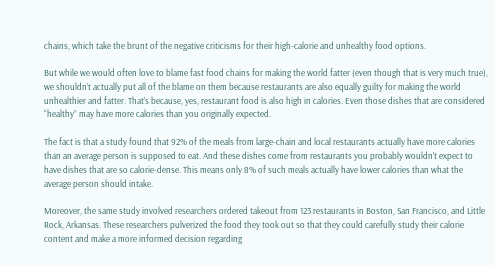chains, which take the brunt of the negative criticisms for their high-calorie and unhealthy food options.

But while we would often love to blame fast food chains for making the world fatter (even though that is very much true), we shouldn’t actually put all of the blame on them because restaurants are also equally guilty for making the world unhealthier and fatter. That’s because, yes, restaurant food is also high in calories. Even those dishes that are considered “healthy” may have more calories than you originally expected.

The fact is that a study found that 92% of the meals from large-chain and local restaurants actually have more calories than an average person is supposed to eat. And these dishes come from restaurants you probably wouldn’t expect to have dishes that are so calorie-dense. This means only 8% of such meals actually have lower calories than what the average person should intake.

Moreover, the same study involved researchers ordered takeout from 123 restaurants in Boston, San Francisco, and Little Rock, Arkansas. These researchers pulverized the food they took out so that they could carefully study their calorie content and make a more informed decision regarding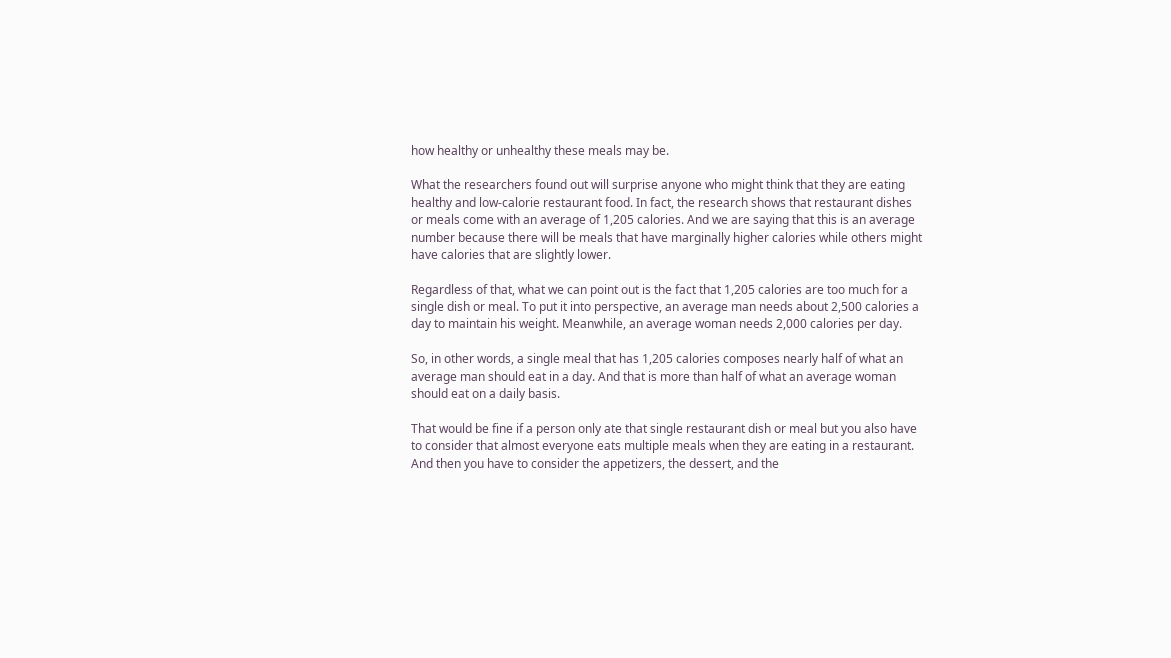how healthy or unhealthy these meals may be.

What the researchers found out will surprise anyone who might think that they are eating healthy and low-calorie restaurant food. In fact, the research shows that restaurant dishes or meals come with an average of 1,205 calories. And we are saying that this is an average number because there will be meals that have marginally higher calories while others might have calories that are slightly lower.

Regardless of that, what we can point out is the fact that 1,205 calories are too much for a single dish or meal. To put it into perspective, an average man needs about 2,500 calories a day to maintain his weight. Meanwhile, an average woman needs 2,000 calories per day.

So, in other words, a single meal that has 1,205 calories composes nearly half of what an average man should eat in a day. And that is more than half of what an average woman should eat on a daily basis.

That would be fine if a person only ate that single restaurant dish or meal but you also have to consider that almost everyone eats multiple meals when they are eating in a restaurant. And then you have to consider the appetizers, the dessert, and the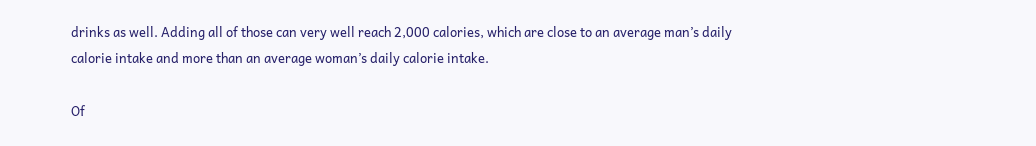drinks as well. Adding all of those can very well reach 2,000 calories, which are close to an average man’s daily calorie intake and more than an average woman’s daily calorie intake.

Of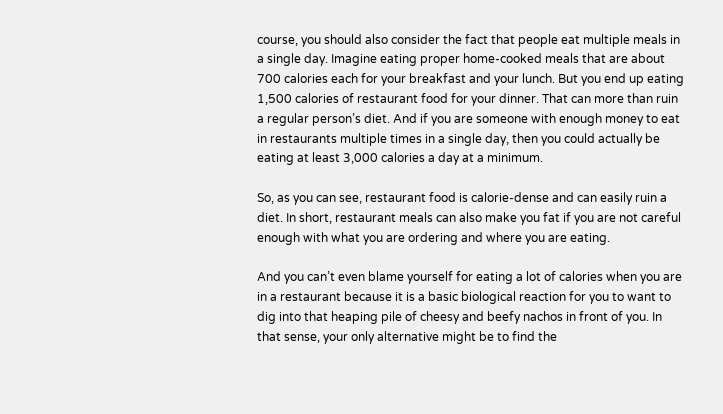course, you should also consider the fact that people eat multiple meals in a single day. Imagine eating proper home-cooked meals that are about 700 calories each for your breakfast and your lunch. But you end up eating 1,500 calories of restaurant food for your dinner. That can more than ruin a regular person’s diet. And if you are someone with enough money to eat in restaurants multiple times in a single day, then you could actually be eating at least 3,000 calories a day at a minimum.

So, as you can see, restaurant food is calorie-dense and can easily ruin a diet. In short, restaurant meals can also make you fat if you are not careful enough with what you are ordering and where you are eating.

And you can’t even blame yourself for eating a lot of calories when you are in a restaurant because it is a basic biological reaction for you to want to dig into that heaping pile of cheesy and beefy nachos in front of you. In that sense, your only alternative might be to find the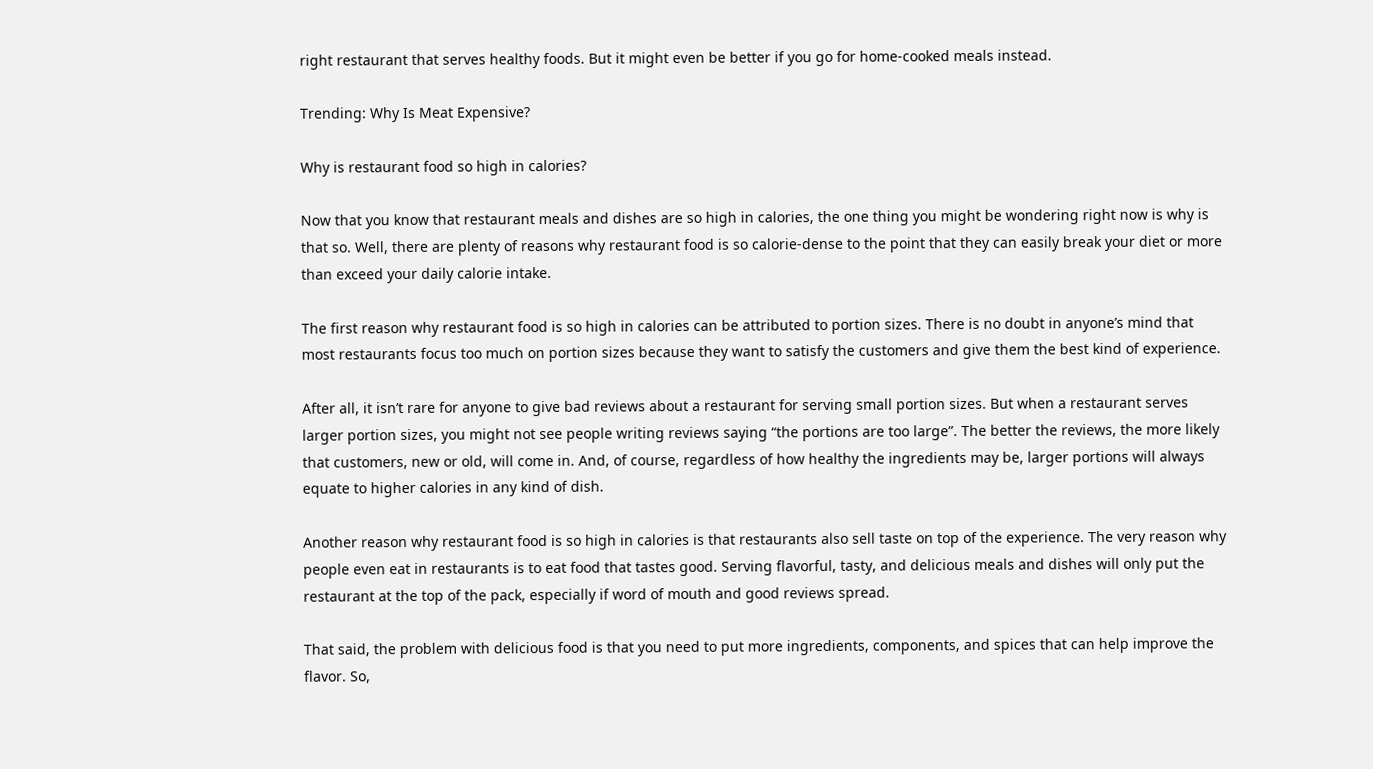right restaurant that serves healthy foods. But it might even be better if you go for home-cooked meals instead.

Trending: Why Is Meat Expensive?

Why is restaurant food so high in calories?

Now that you know that restaurant meals and dishes are so high in calories, the one thing you might be wondering right now is why is that so. Well, there are plenty of reasons why restaurant food is so calorie-dense to the point that they can easily break your diet or more than exceed your daily calorie intake.

The first reason why restaurant food is so high in calories can be attributed to portion sizes. There is no doubt in anyone’s mind that most restaurants focus too much on portion sizes because they want to satisfy the customers and give them the best kind of experience.

After all, it isn’t rare for anyone to give bad reviews about a restaurant for serving small portion sizes. But when a restaurant serves larger portion sizes, you might not see people writing reviews saying “the portions are too large”. The better the reviews, the more likely that customers, new or old, will come in. And, of course, regardless of how healthy the ingredients may be, larger portions will always equate to higher calories in any kind of dish.

Another reason why restaurant food is so high in calories is that restaurants also sell taste on top of the experience. The very reason why people even eat in restaurants is to eat food that tastes good. Serving flavorful, tasty, and delicious meals and dishes will only put the restaurant at the top of the pack, especially if word of mouth and good reviews spread.

That said, the problem with delicious food is that you need to put more ingredients, components, and spices that can help improve the flavor. So,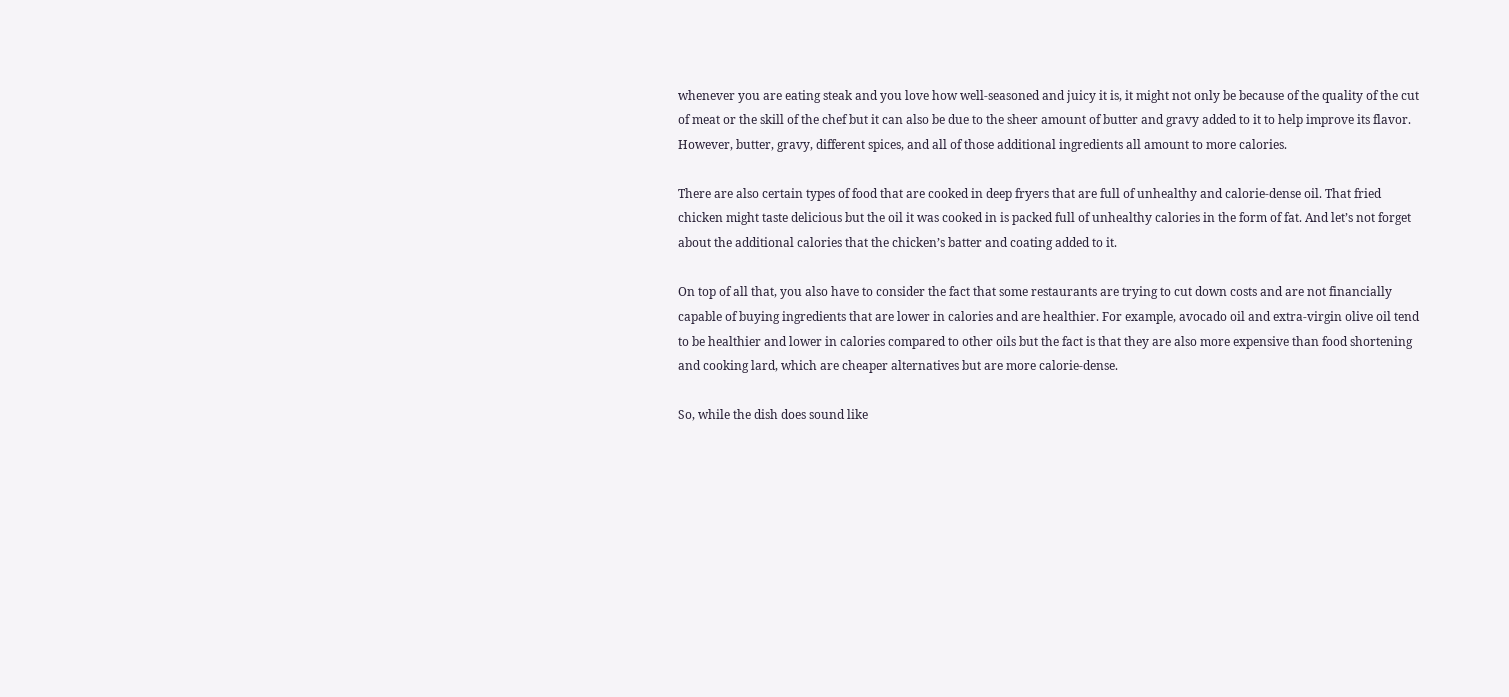whenever you are eating steak and you love how well-seasoned and juicy it is, it might not only be because of the quality of the cut of meat or the skill of the chef but it can also be due to the sheer amount of butter and gravy added to it to help improve its flavor. However, butter, gravy, different spices, and all of those additional ingredients all amount to more calories.

There are also certain types of food that are cooked in deep fryers that are full of unhealthy and calorie-dense oil. That fried chicken might taste delicious but the oil it was cooked in is packed full of unhealthy calories in the form of fat. And let’s not forget about the additional calories that the chicken’s batter and coating added to it.

On top of all that, you also have to consider the fact that some restaurants are trying to cut down costs and are not financially capable of buying ingredients that are lower in calories and are healthier. For example, avocado oil and extra-virgin olive oil tend to be healthier and lower in calories compared to other oils but the fact is that they are also more expensive than food shortening and cooking lard, which are cheaper alternatives but are more calorie-dense.

So, while the dish does sound like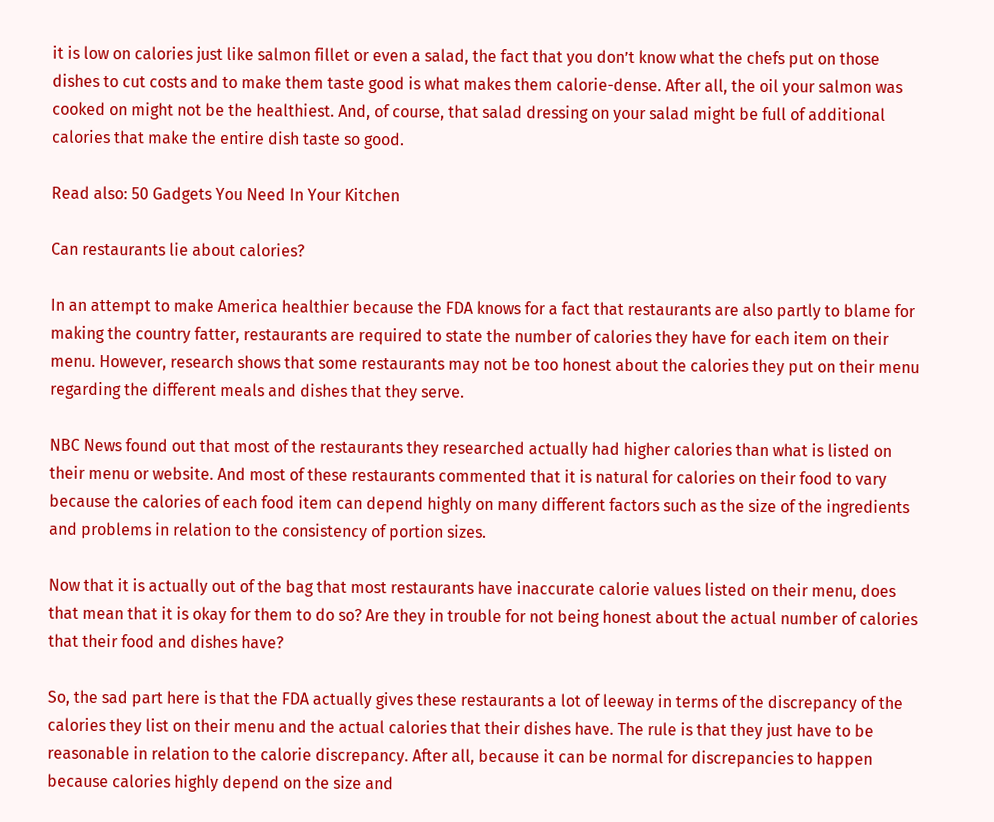it is low on calories just like salmon fillet or even a salad, the fact that you don’t know what the chefs put on those dishes to cut costs and to make them taste good is what makes them calorie-dense. After all, the oil your salmon was cooked on might not be the healthiest. And, of course, that salad dressing on your salad might be full of additional calories that make the entire dish taste so good.

Read also: 50 Gadgets You Need In Your Kitchen

Can restaurants lie about calories?

In an attempt to make America healthier because the FDA knows for a fact that restaurants are also partly to blame for making the country fatter, restaurants are required to state the number of calories they have for each item on their menu. However, research shows that some restaurants may not be too honest about the calories they put on their menu regarding the different meals and dishes that they serve.

NBC News found out that most of the restaurants they researched actually had higher calories than what is listed on their menu or website. And most of these restaurants commented that it is natural for calories on their food to vary because the calories of each food item can depend highly on many different factors such as the size of the ingredients and problems in relation to the consistency of portion sizes.

Now that it is actually out of the bag that most restaurants have inaccurate calorie values listed on their menu, does that mean that it is okay for them to do so? Are they in trouble for not being honest about the actual number of calories that their food and dishes have?

So, the sad part here is that the FDA actually gives these restaurants a lot of leeway in terms of the discrepancy of the calories they list on their menu and the actual calories that their dishes have. The rule is that they just have to be reasonable in relation to the calorie discrepancy. After all, because it can be normal for discrepancies to happen because calories highly depend on the size and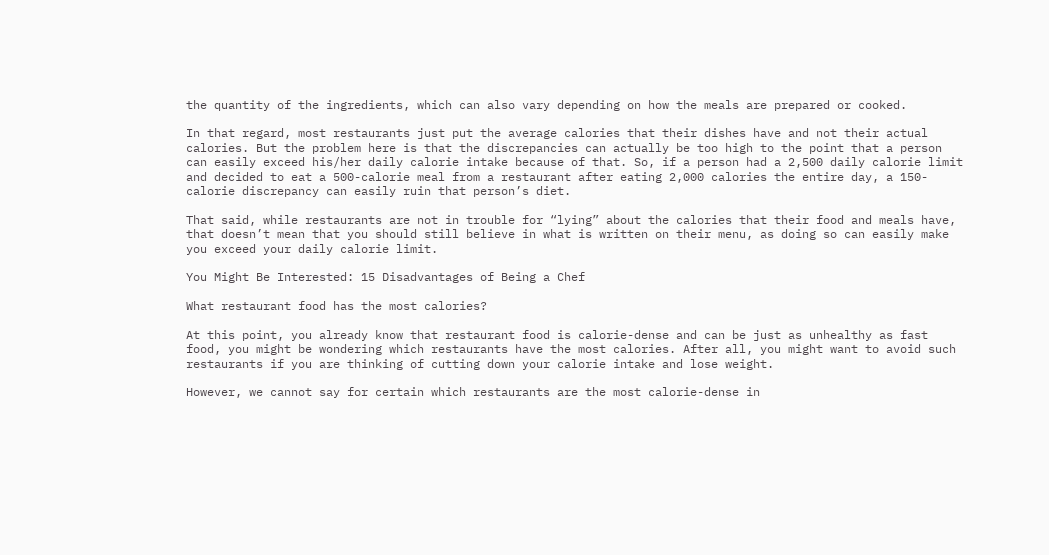the quantity of the ingredients, which can also vary depending on how the meals are prepared or cooked.

In that regard, most restaurants just put the average calories that their dishes have and not their actual calories. But the problem here is that the discrepancies can actually be too high to the point that a person can easily exceed his/her daily calorie intake because of that. So, if a person had a 2,500 daily calorie limit and decided to eat a 500-calorie meal from a restaurant after eating 2,000 calories the entire day, a 150-calorie discrepancy can easily ruin that person’s diet.

That said, while restaurants are not in trouble for “lying” about the calories that their food and meals have, that doesn’t mean that you should still believe in what is written on their menu, as doing so can easily make you exceed your daily calorie limit.

You Might Be Interested: 15 Disadvantages of Being a Chef

What restaurant food has the most calories?

At this point, you already know that restaurant food is calorie-dense and can be just as unhealthy as fast food, you might be wondering which restaurants have the most calories. After all, you might want to avoid such restaurants if you are thinking of cutting down your calorie intake and lose weight.

However, we cannot say for certain which restaurants are the most calorie-dense in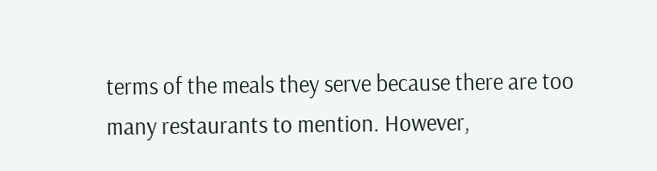terms of the meals they serve because there are too many restaurants to mention. However,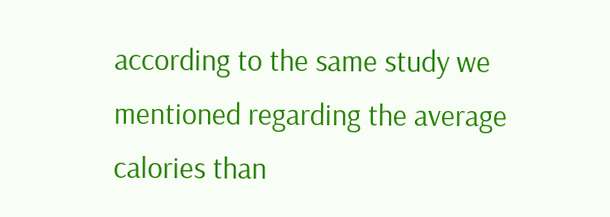according to the same study we mentioned regarding the average calories than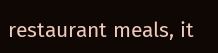restaurant meals, it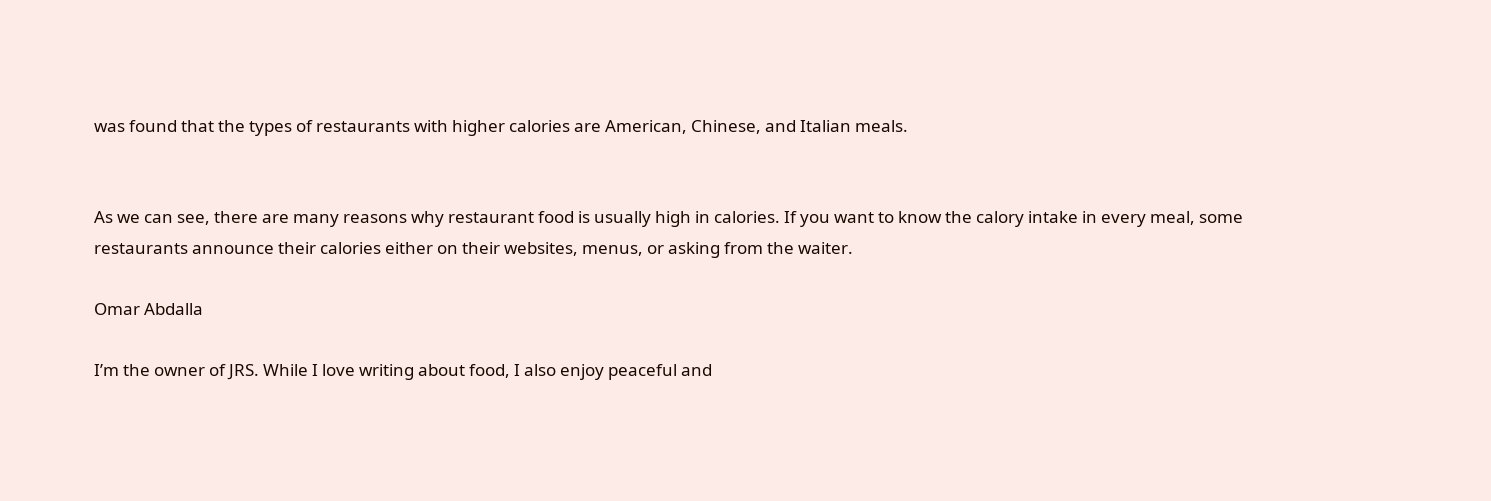was found that the types of restaurants with higher calories are American, Chinese, and Italian meals.


As we can see, there are many reasons why restaurant food is usually high in calories. If you want to know the calory intake in every meal, some restaurants announce their calories either on their websites, menus, or asking from the waiter.

Omar Abdalla

I’m the owner of JRS. While I love writing about food, I also enjoy peaceful and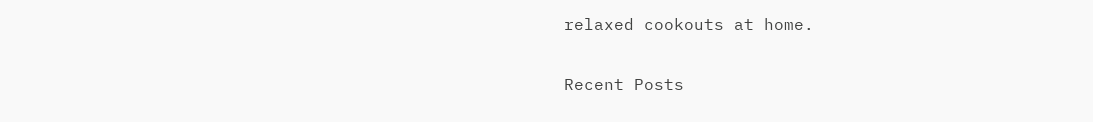relaxed cookouts at home.

Recent Posts